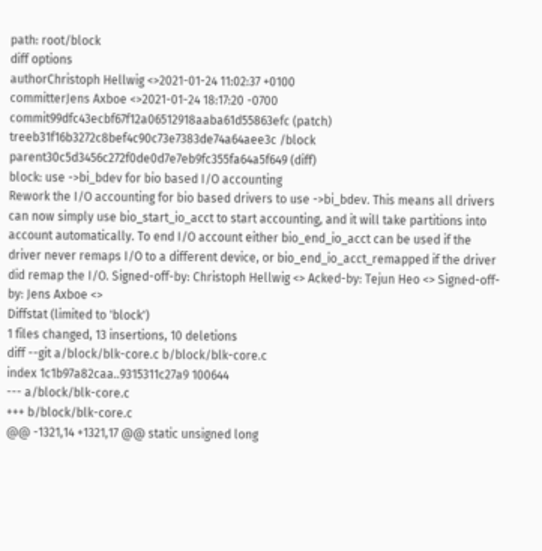path: root/block
diff options
authorChristoph Hellwig <>2021-01-24 11:02:37 +0100
committerJens Axboe <>2021-01-24 18:17:20 -0700
commit99dfc43ecbf67f12a06512918aaba61d55863efc (patch)
treeb31f16b3272c8bef4c90c73e7383de74a64aee3c /block
parent30c5d3456c272f0de0d7e7eb9fc355fa64a5f649 (diff)
block: use ->bi_bdev for bio based I/O accounting
Rework the I/O accounting for bio based drivers to use ->bi_bdev. This means all drivers can now simply use bio_start_io_acct to start accounting, and it will take partitions into account automatically. To end I/O account either bio_end_io_acct can be used if the driver never remaps I/O to a different device, or bio_end_io_acct_remapped if the driver did remap the I/O. Signed-off-by: Christoph Hellwig <> Acked-by: Tejun Heo <> Signed-off-by: Jens Axboe <>
Diffstat (limited to 'block')
1 files changed, 13 insertions, 10 deletions
diff --git a/block/blk-core.c b/block/blk-core.c
index 1c1b97a82caa..9315311c27a9 100644
--- a/block/blk-core.c
+++ b/block/blk-core.c
@@ -1321,14 +1321,17 @@ static unsigned long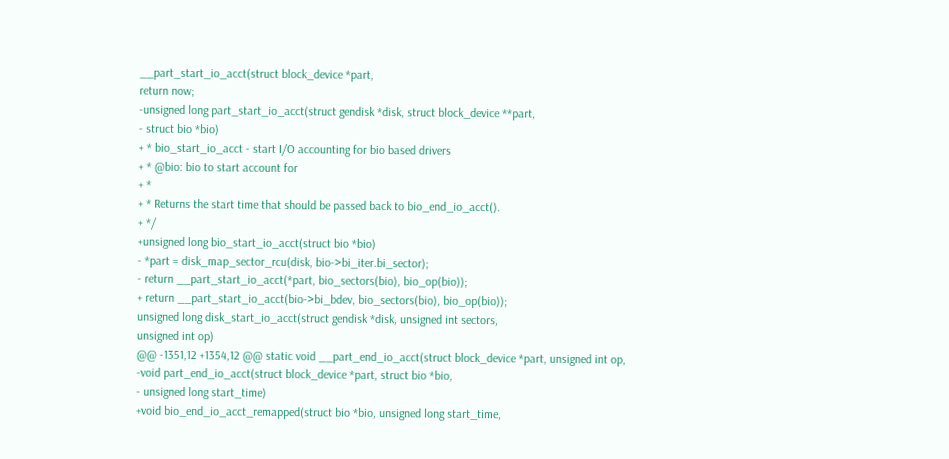__part_start_io_acct(struct block_device *part,
return now;
-unsigned long part_start_io_acct(struct gendisk *disk, struct block_device **part,
- struct bio *bio)
+ * bio_start_io_acct - start I/O accounting for bio based drivers
+ * @bio: bio to start account for
+ *
+ * Returns the start time that should be passed back to bio_end_io_acct().
+ */
+unsigned long bio_start_io_acct(struct bio *bio)
- *part = disk_map_sector_rcu(disk, bio->bi_iter.bi_sector);
- return __part_start_io_acct(*part, bio_sectors(bio), bio_op(bio));
+ return __part_start_io_acct(bio->bi_bdev, bio_sectors(bio), bio_op(bio));
unsigned long disk_start_io_acct(struct gendisk *disk, unsigned int sectors,
unsigned int op)
@@ -1351,12 +1354,12 @@ static void __part_end_io_acct(struct block_device *part, unsigned int op,
-void part_end_io_acct(struct block_device *part, struct bio *bio,
- unsigned long start_time)
+void bio_end_io_acct_remapped(struct bio *bio, unsigned long start_time,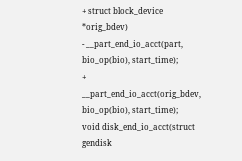+ struct block_device *orig_bdev)
- __part_end_io_acct(part, bio_op(bio), start_time);
+ __part_end_io_acct(orig_bdev, bio_op(bio), start_time);
void disk_end_io_acct(struct gendisk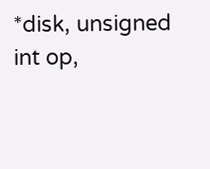*disk, unsigned int op,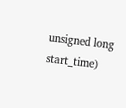unsigned long start_time)